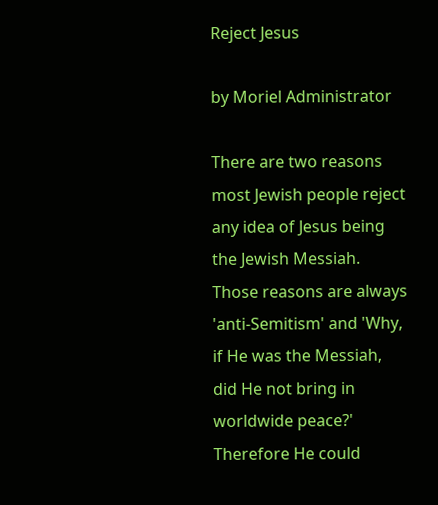Reject Jesus

by Moriel Administrator

There are two reasons most Jewish people reject any idea of Jesus being the Jewish Messiah. Those reasons are always 'anti-Semitism' and 'Why, if He was the Messiah, did He not bring in worldwide peace?' Therefore He could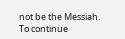not be the Messiah. To continue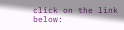click on the link below: